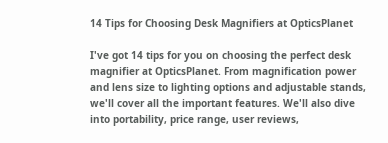14 Tips for Choosing Desk Magnifiers at OpticsPlanet

I've got 14 tips for you on choosing the perfect desk magnifier at OpticsPlanet. From magnification power and lens size to lighting options and adjustable stands, we'll cover all the important features. We'll also dive into portability, price range, user reviews,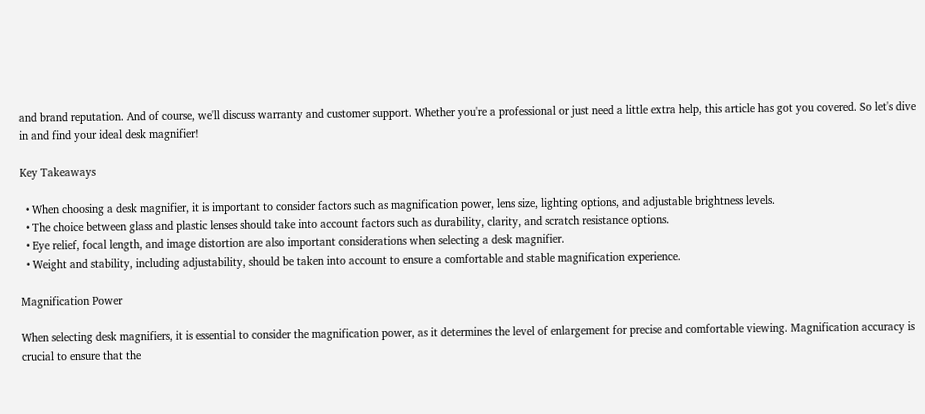and brand reputation. And of course, we'll discuss warranty and customer support. Whether you're a professional or just need a little extra help, this article has got you covered. So let's dive in and find your ideal desk magnifier!

Key Takeaways

  • When choosing a desk magnifier, it is important to consider factors such as magnification power, lens size, lighting options, and adjustable brightness levels.
  • The choice between glass and plastic lenses should take into account factors such as durability, clarity, and scratch resistance options.
  • Eye relief, focal length, and image distortion are also important considerations when selecting a desk magnifier.
  • Weight and stability, including adjustability, should be taken into account to ensure a comfortable and stable magnification experience.

Magnification Power

When selecting desk magnifiers, it is essential to consider the magnification power, as it determines the level of enlargement for precise and comfortable viewing. Magnification accuracy is crucial to ensure that the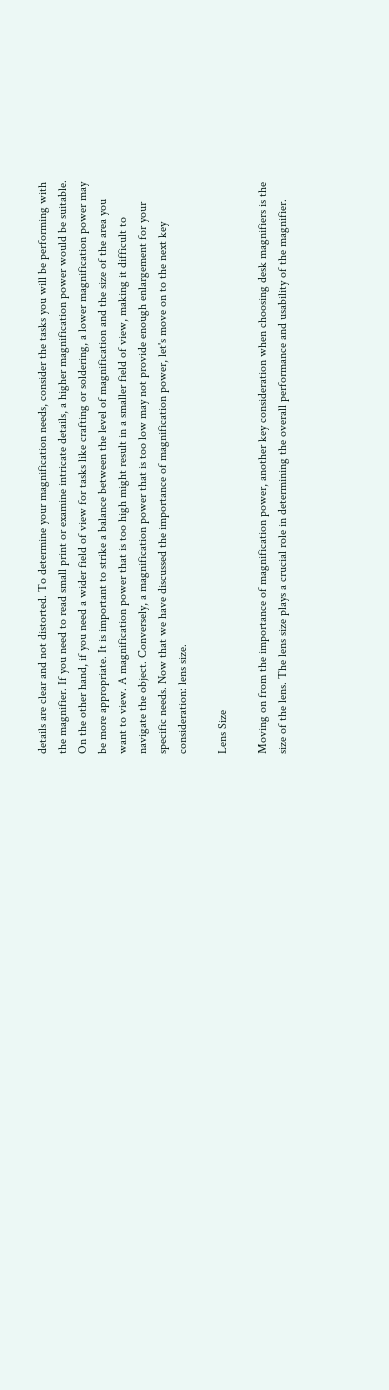details are clear and not distorted. To determine your magnification needs, consider the tasks you will be performing with the magnifier. If you need to read small print or examine intricate details, a higher magnification power would be suitable. On the other hand, if you need a wider field of view for tasks like crafting or soldering, a lower magnification power may be more appropriate. It is important to strike a balance between the level of magnification and the size of the area you want to view. A magnification power that is too high might result in a smaller field of view, making it difficult to navigate the object. Conversely, a magnification power that is too low may not provide enough enlargement for your specific needs. Now that we have discussed the importance of magnification power, let's move on to the next key consideration: lens size.

Lens Size

Moving on from the importance of magnification power, another key consideration when choosing desk magnifiers is the size of the lens. The lens size plays a crucial role in determining the overall performance and usability of the magnifier.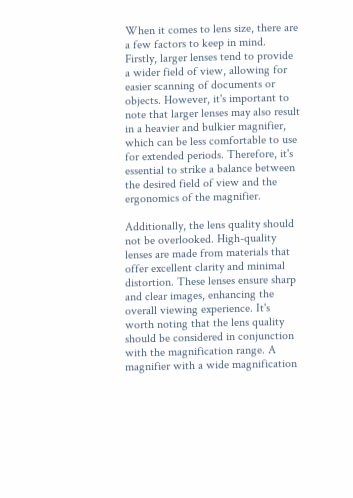When it comes to lens size, there are a few factors to keep in mind. Firstly, larger lenses tend to provide a wider field of view, allowing for easier scanning of documents or objects. However, it's important to note that larger lenses may also result in a heavier and bulkier magnifier, which can be less comfortable to use for extended periods. Therefore, it's essential to strike a balance between the desired field of view and the ergonomics of the magnifier.

Additionally, the lens quality should not be overlooked. High-quality lenses are made from materials that offer excellent clarity and minimal distortion. These lenses ensure sharp and clear images, enhancing the overall viewing experience. It's worth noting that the lens quality should be considered in conjunction with the magnification range. A magnifier with a wide magnification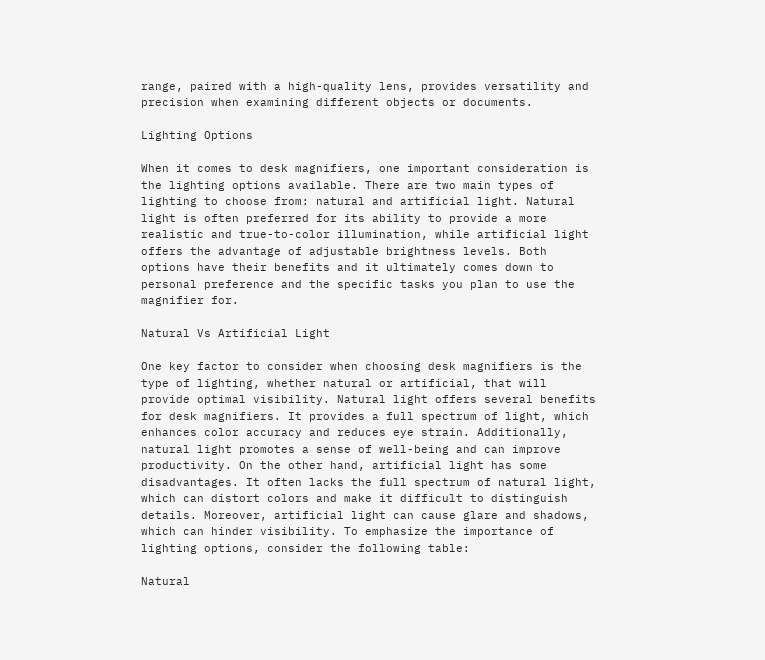range, paired with a high-quality lens, provides versatility and precision when examining different objects or documents.

Lighting Options

When it comes to desk magnifiers, one important consideration is the lighting options available. There are two main types of lighting to choose from: natural and artificial light. Natural light is often preferred for its ability to provide a more realistic and true-to-color illumination, while artificial light offers the advantage of adjustable brightness levels. Both options have their benefits and it ultimately comes down to personal preference and the specific tasks you plan to use the magnifier for.

Natural Vs Artificial Light

One key factor to consider when choosing desk magnifiers is the type of lighting, whether natural or artificial, that will provide optimal visibility. Natural light offers several benefits for desk magnifiers. It provides a full spectrum of light, which enhances color accuracy and reduces eye strain. Additionally, natural light promotes a sense of well-being and can improve productivity. On the other hand, artificial light has some disadvantages. It often lacks the full spectrum of natural light, which can distort colors and make it difficult to distinguish details. Moreover, artificial light can cause glare and shadows, which can hinder visibility. To emphasize the importance of lighting options, consider the following table:

Natural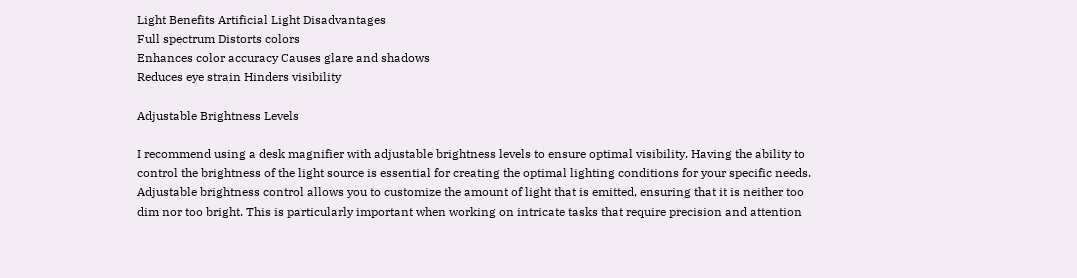Light Benefits Artificial Light Disadvantages
Full spectrum Distorts colors
Enhances color accuracy Causes glare and shadows
Reduces eye strain Hinders visibility

Adjustable Brightness Levels

I recommend using a desk magnifier with adjustable brightness levels to ensure optimal visibility. Having the ability to control the brightness of the light source is essential for creating the optimal lighting conditions for your specific needs. Adjustable brightness control allows you to customize the amount of light that is emitted, ensuring that it is neither too dim nor too bright. This is particularly important when working on intricate tasks that require precision and attention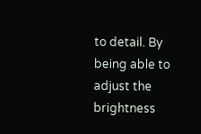to detail. By being able to adjust the brightness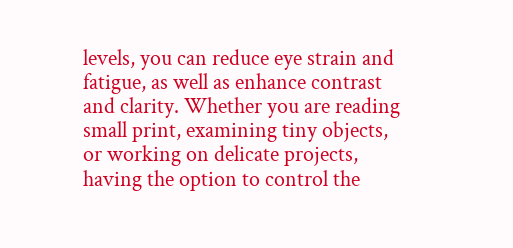levels, you can reduce eye strain and fatigue, as well as enhance contrast and clarity. Whether you are reading small print, examining tiny objects, or working on delicate projects, having the option to control the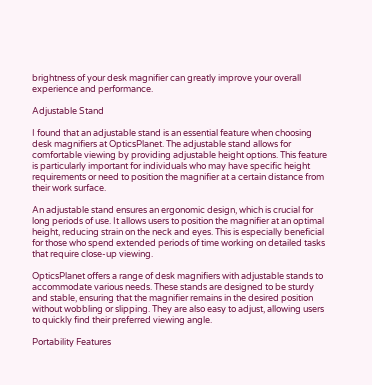brightness of your desk magnifier can greatly improve your overall experience and performance.

Adjustable Stand

I found that an adjustable stand is an essential feature when choosing desk magnifiers at OpticsPlanet. The adjustable stand allows for comfortable viewing by providing adjustable height options. This feature is particularly important for individuals who may have specific height requirements or need to position the magnifier at a certain distance from their work surface.

An adjustable stand ensures an ergonomic design, which is crucial for long periods of use. It allows users to position the magnifier at an optimal height, reducing strain on the neck and eyes. This is especially beneficial for those who spend extended periods of time working on detailed tasks that require close-up viewing.

OpticsPlanet offers a range of desk magnifiers with adjustable stands to accommodate various needs. These stands are designed to be sturdy and stable, ensuring that the magnifier remains in the desired position without wobbling or slipping. They are also easy to adjust, allowing users to quickly find their preferred viewing angle.

Portability Features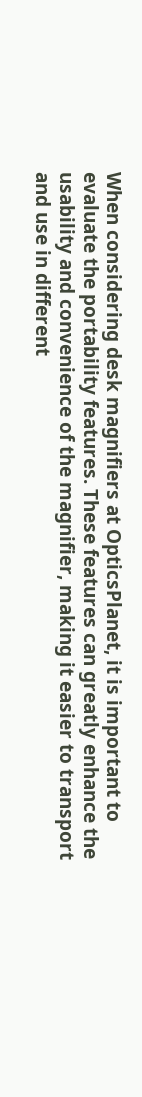When considering desk magnifiers at OpticsPlanet, it is important to evaluate the portability features. These features can greatly enhance the usability and convenience of the magnifier, making it easier to transport and use in different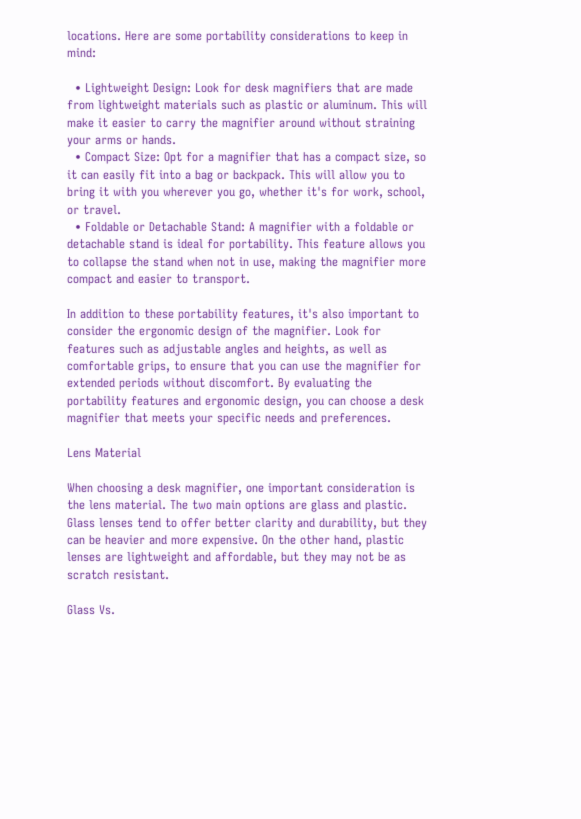locations. Here are some portability considerations to keep in mind:

  • Lightweight Design: Look for desk magnifiers that are made from lightweight materials such as plastic or aluminum. This will make it easier to carry the magnifier around without straining your arms or hands.
  • Compact Size: Opt for a magnifier that has a compact size, so it can easily fit into a bag or backpack. This will allow you to bring it with you wherever you go, whether it's for work, school, or travel.
  • Foldable or Detachable Stand: A magnifier with a foldable or detachable stand is ideal for portability. This feature allows you to collapse the stand when not in use, making the magnifier more compact and easier to transport.

In addition to these portability features, it's also important to consider the ergonomic design of the magnifier. Look for features such as adjustable angles and heights, as well as comfortable grips, to ensure that you can use the magnifier for extended periods without discomfort. By evaluating the portability features and ergonomic design, you can choose a desk magnifier that meets your specific needs and preferences.

Lens Material

When choosing a desk magnifier, one important consideration is the lens material. The two main options are glass and plastic. Glass lenses tend to offer better clarity and durability, but they can be heavier and more expensive. On the other hand, plastic lenses are lightweight and affordable, but they may not be as scratch resistant.

Glass Vs.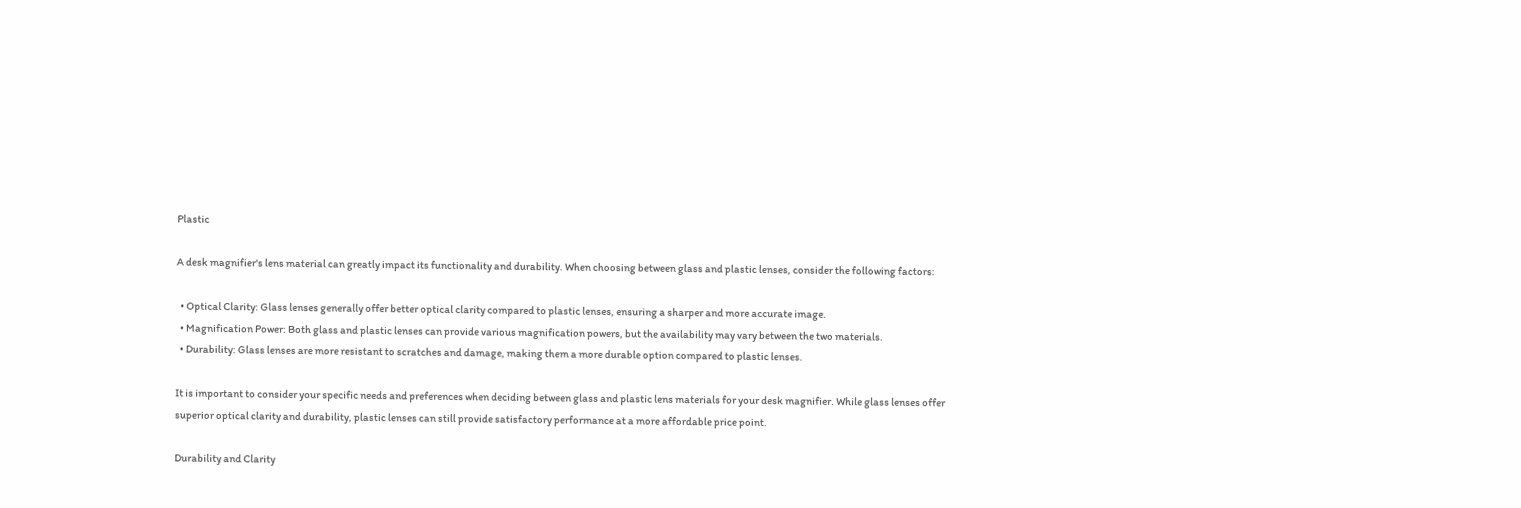Plastic

A desk magnifier's lens material can greatly impact its functionality and durability. When choosing between glass and plastic lenses, consider the following factors:

  • Optical Clarity: Glass lenses generally offer better optical clarity compared to plastic lenses, ensuring a sharper and more accurate image.
  • Magnification Power: Both glass and plastic lenses can provide various magnification powers, but the availability may vary between the two materials.
  • Durability: Glass lenses are more resistant to scratches and damage, making them a more durable option compared to plastic lenses.

It is important to consider your specific needs and preferences when deciding between glass and plastic lens materials for your desk magnifier. While glass lenses offer superior optical clarity and durability, plastic lenses can still provide satisfactory performance at a more affordable price point.

Durability and Clarity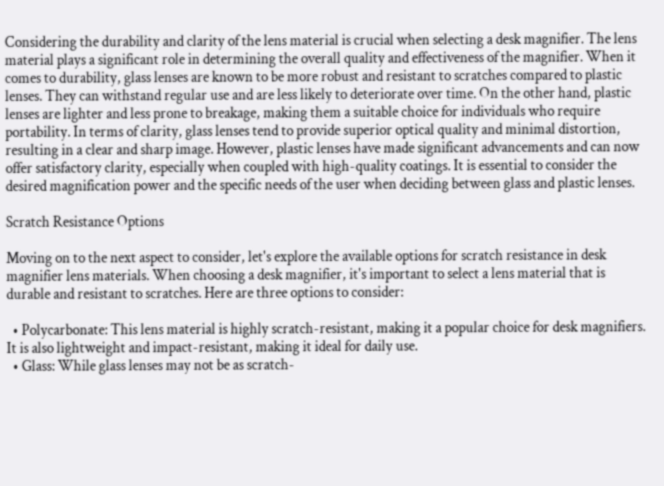Considering the durability and clarity of the lens material is crucial when selecting a desk magnifier. The lens material plays a significant role in determining the overall quality and effectiveness of the magnifier. When it comes to durability, glass lenses are known to be more robust and resistant to scratches compared to plastic lenses. They can withstand regular use and are less likely to deteriorate over time. On the other hand, plastic lenses are lighter and less prone to breakage, making them a suitable choice for individuals who require portability. In terms of clarity, glass lenses tend to provide superior optical quality and minimal distortion, resulting in a clear and sharp image. However, plastic lenses have made significant advancements and can now offer satisfactory clarity, especially when coupled with high-quality coatings. It is essential to consider the desired magnification power and the specific needs of the user when deciding between glass and plastic lenses.

Scratch Resistance Options

Moving on to the next aspect to consider, let's explore the available options for scratch resistance in desk magnifier lens materials. When choosing a desk magnifier, it's important to select a lens material that is durable and resistant to scratches. Here are three options to consider:

  • Polycarbonate: This lens material is highly scratch-resistant, making it a popular choice for desk magnifiers. It is also lightweight and impact-resistant, making it ideal for daily use.
  • Glass: While glass lenses may not be as scratch-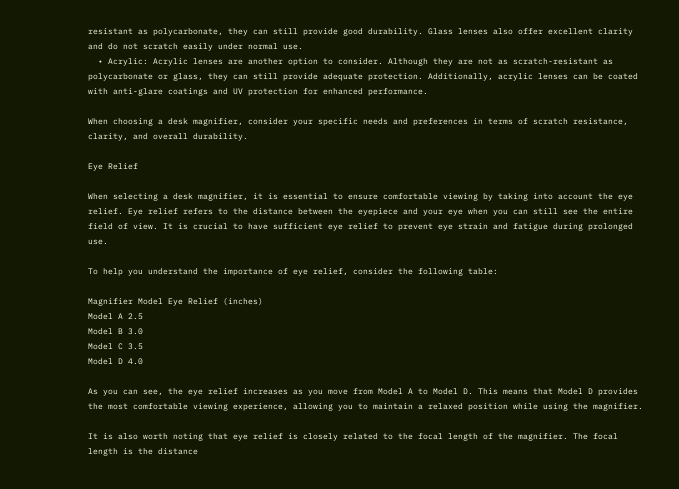resistant as polycarbonate, they can still provide good durability. Glass lenses also offer excellent clarity and do not scratch easily under normal use.
  • Acrylic: Acrylic lenses are another option to consider. Although they are not as scratch-resistant as polycarbonate or glass, they can still provide adequate protection. Additionally, acrylic lenses can be coated with anti-glare coatings and UV protection for enhanced performance.

When choosing a desk magnifier, consider your specific needs and preferences in terms of scratch resistance, clarity, and overall durability.

Eye Relief

When selecting a desk magnifier, it is essential to ensure comfortable viewing by taking into account the eye relief. Eye relief refers to the distance between the eyepiece and your eye when you can still see the entire field of view. It is crucial to have sufficient eye relief to prevent eye strain and fatigue during prolonged use.

To help you understand the importance of eye relief, consider the following table:

Magnifier Model Eye Relief (inches)
Model A 2.5
Model B 3.0
Model C 3.5
Model D 4.0

As you can see, the eye relief increases as you move from Model A to Model D. This means that Model D provides the most comfortable viewing experience, allowing you to maintain a relaxed position while using the magnifier.

It is also worth noting that eye relief is closely related to the focal length of the magnifier. The focal length is the distance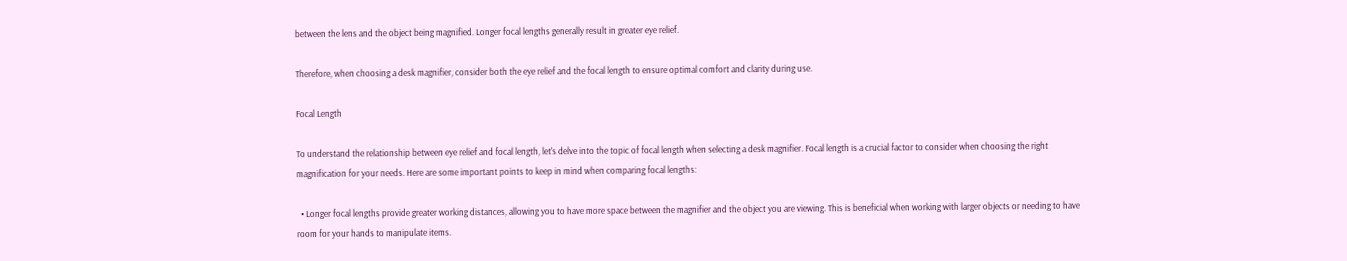between the lens and the object being magnified. Longer focal lengths generally result in greater eye relief.

Therefore, when choosing a desk magnifier, consider both the eye relief and the focal length to ensure optimal comfort and clarity during use.

Focal Length

To understand the relationship between eye relief and focal length, let's delve into the topic of focal length when selecting a desk magnifier. Focal length is a crucial factor to consider when choosing the right magnification for your needs. Here are some important points to keep in mind when comparing focal lengths:

  • Longer focal lengths provide greater working distances, allowing you to have more space between the magnifier and the object you are viewing. This is beneficial when working with larger objects or needing to have room for your hands to manipulate items.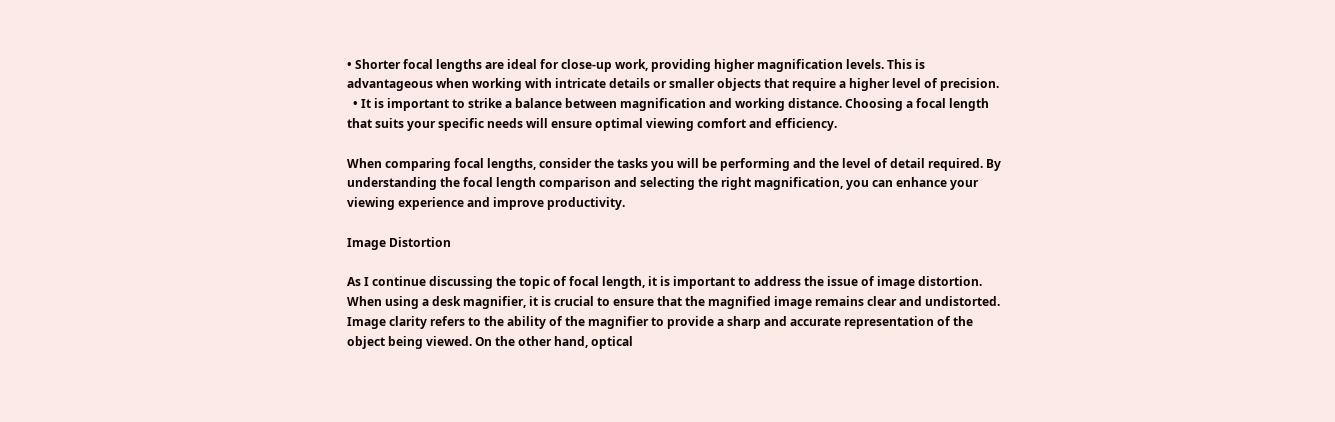• Shorter focal lengths are ideal for close-up work, providing higher magnification levels. This is advantageous when working with intricate details or smaller objects that require a higher level of precision.
  • It is important to strike a balance between magnification and working distance. Choosing a focal length that suits your specific needs will ensure optimal viewing comfort and efficiency.

When comparing focal lengths, consider the tasks you will be performing and the level of detail required. By understanding the focal length comparison and selecting the right magnification, you can enhance your viewing experience and improve productivity.

Image Distortion

As I continue discussing the topic of focal length, it is important to address the issue of image distortion. When using a desk magnifier, it is crucial to ensure that the magnified image remains clear and undistorted. Image clarity refers to the ability of the magnifier to provide a sharp and accurate representation of the object being viewed. On the other hand, optical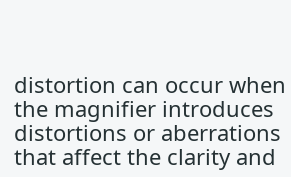distortion can occur when the magnifier introduces distortions or aberrations that affect the clarity and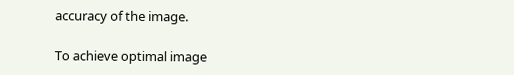accuracy of the image.

To achieve optimal image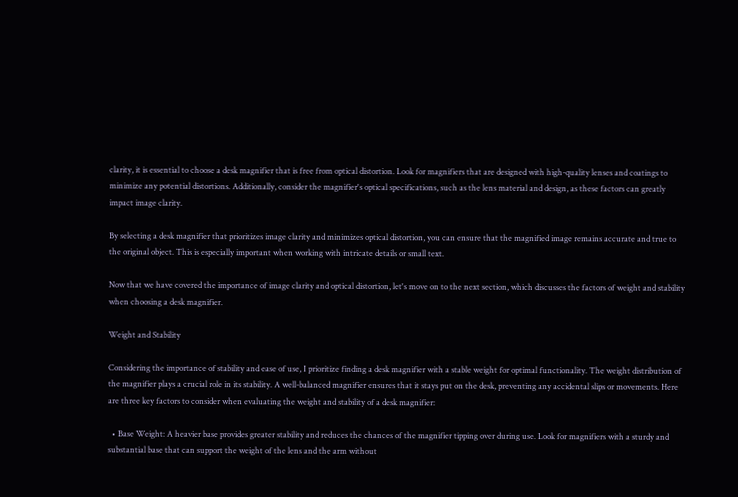clarity, it is essential to choose a desk magnifier that is free from optical distortion. Look for magnifiers that are designed with high-quality lenses and coatings to minimize any potential distortions. Additionally, consider the magnifier's optical specifications, such as the lens material and design, as these factors can greatly impact image clarity.

By selecting a desk magnifier that prioritizes image clarity and minimizes optical distortion, you can ensure that the magnified image remains accurate and true to the original object. This is especially important when working with intricate details or small text.

Now that we have covered the importance of image clarity and optical distortion, let's move on to the next section, which discusses the factors of weight and stability when choosing a desk magnifier.

Weight and Stability

Considering the importance of stability and ease of use, I prioritize finding a desk magnifier with a stable weight for optimal functionality. The weight distribution of the magnifier plays a crucial role in its stability. A well-balanced magnifier ensures that it stays put on the desk, preventing any accidental slips or movements. Here are three key factors to consider when evaluating the weight and stability of a desk magnifier:

  • Base Weight: A heavier base provides greater stability and reduces the chances of the magnifier tipping over during use. Look for magnifiers with a sturdy and substantial base that can support the weight of the lens and the arm without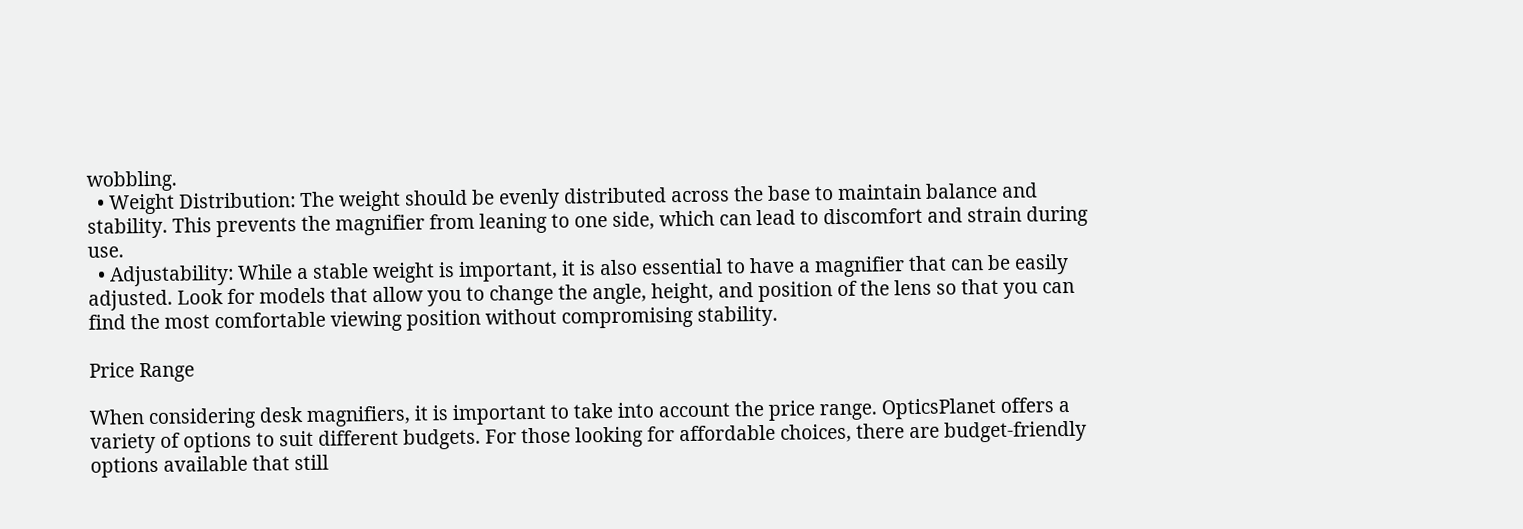wobbling.
  • Weight Distribution: The weight should be evenly distributed across the base to maintain balance and stability. This prevents the magnifier from leaning to one side, which can lead to discomfort and strain during use.
  • Adjustability: While a stable weight is important, it is also essential to have a magnifier that can be easily adjusted. Look for models that allow you to change the angle, height, and position of the lens so that you can find the most comfortable viewing position without compromising stability.

Price Range

When considering desk magnifiers, it is important to take into account the price range. OpticsPlanet offers a variety of options to suit different budgets. For those looking for affordable choices, there are budget-friendly options available that still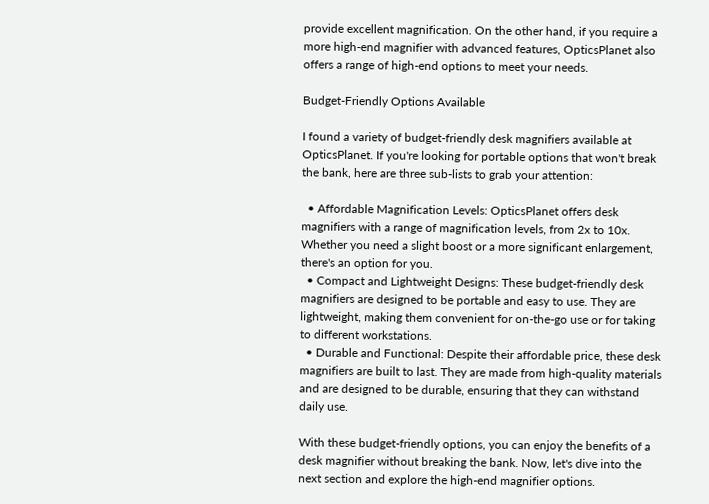provide excellent magnification. On the other hand, if you require a more high-end magnifier with advanced features, OpticsPlanet also offers a range of high-end options to meet your needs.

Budget-Friendly Options Available

I found a variety of budget-friendly desk magnifiers available at OpticsPlanet. If you're looking for portable options that won't break the bank, here are three sub-lists to grab your attention:

  • Affordable Magnification Levels: OpticsPlanet offers desk magnifiers with a range of magnification levels, from 2x to 10x. Whether you need a slight boost or a more significant enlargement, there's an option for you.
  • Compact and Lightweight Designs: These budget-friendly desk magnifiers are designed to be portable and easy to use. They are lightweight, making them convenient for on-the-go use or for taking to different workstations.
  • Durable and Functional: Despite their affordable price, these desk magnifiers are built to last. They are made from high-quality materials and are designed to be durable, ensuring that they can withstand daily use.

With these budget-friendly options, you can enjoy the benefits of a desk magnifier without breaking the bank. Now, let's dive into the next section and explore the high-end magnifier options.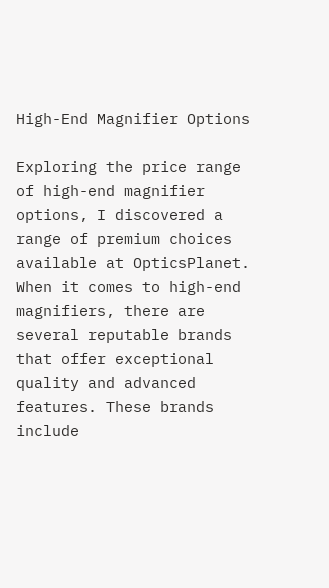High-End Magnifier Options

Exploring the price range of high-end magnifier options, I discovered a range of premium choices available at OpticsPlanet. When it comes to high-end magnifiers, there are several reputable brands that offer exceptional quality and advanced features. These brands include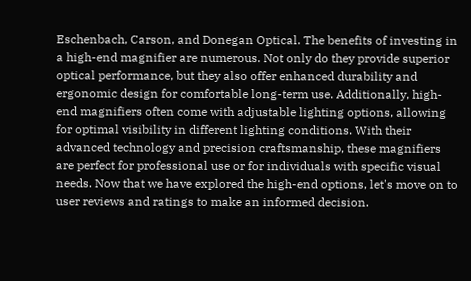Eschenbach, Carson, and Donegan Optical. The benefits of investing in a high-end magnifier are numerous. Not only do they provide superior optical performance, but they also offer enhanced durability and ergonomic design for comfortable long-term use. Additionally, high-end magnifiers often come with adjustable lighting options, allowing for optimal visibility in different lighting conditions. With their advanced technology and precision craftsmanship, these magnifiers are perfect for professional use or for individuals with specific visual needs. Now that we have explored the high-end options, let's move on to user reviews and ratings to make an informed decision.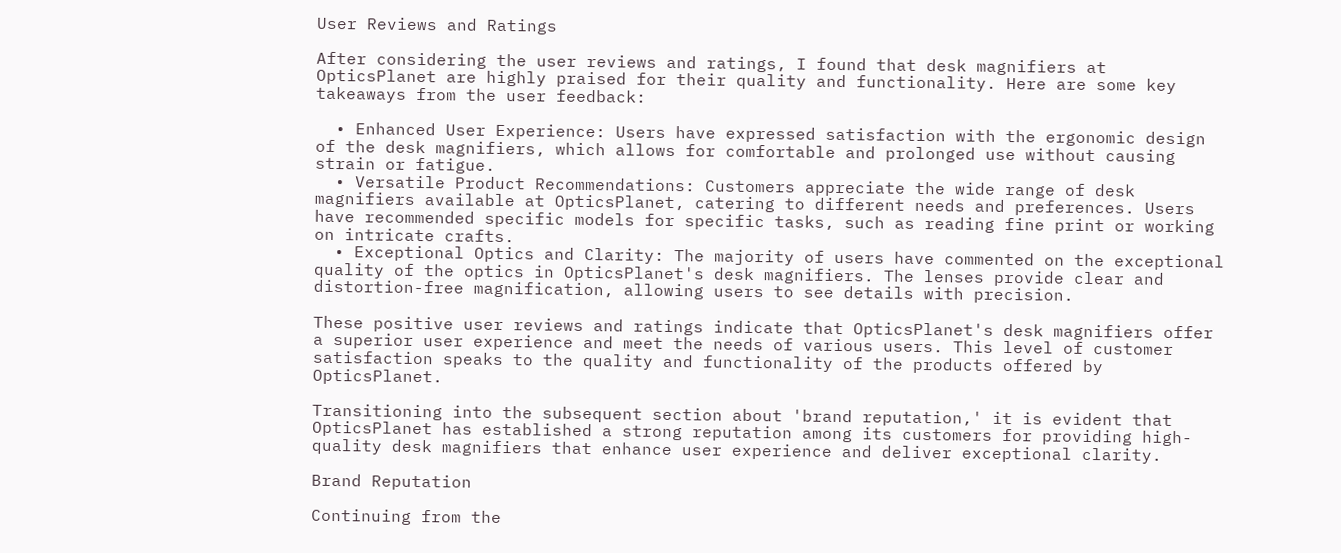User Reviews and Ratings

After considering the user reviews and ratings, I found that desk magnifiers at OpticsPlanet are highly praised for their quality and functionality. Here are some key takeaways from the user feedback:

  • Enhanced User Experience: Users have expressed satisfaction with the ergonomic design of the desk magnifiers, which allows for comfortable and prolonged use without causing strain or fatigue.
  • Versatile Product Recommendations: Customers appreciate the wide range of desk magnifiers available at OpticsPlanet, catering to different needs and preferences. Users have recommended specific models for specific tasks, such as reading fine print or working on intricate crafts.
  • Exceptional Optics and Clarity: The majority of users have commented on the exceptional quality of the optics in OpticsPlanet's desk magnifiers. The lenses provide clear and distortion-free magnification, allowing users to see details with precision.

These positive user reviews and ratings indicate that OpticsPlanet's desk magnifiers offer a superior user experience and meet the needs of various users. This level of customer satisfaction speaks to the quality and functionality of the products offered by OpticsPlanet.

Transitioning into the subsequent section about 'brand reputation,' it is evident that OpticsPlanet has established a strong reputation among its customers for providing high-quality desk magnifiers that enhance user experience and deliver exceptional clarity.

Brand Reputation

Continuing from the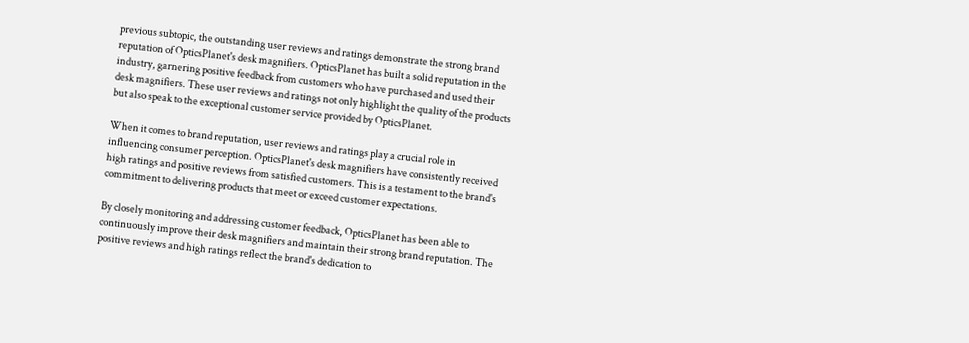previous subtopic, the outstanding user reviews and ratings demonstrate the strong brand reputation of OpticsPlanet's desk magnifiers. OpticsPlanet has built a solid reputation in the industry, garnering positive feedback from customers who have purchased and used their desk magnifiers. These user reviews and ratings not only highlight the quality of the products but also speak to the exceptional customer service provided by OpticsPlanet.

When it comes to brand reputation, user reviews and ratings play a crucial role in influencing consumer perception. OpticsPlanet's desk magnifiers have consistently received high ratings and positive reviews from satisfied customers. This is a testament to the brand's commitment to delivering products that meet or exceed customer expectations.

By closely monitoring and addressing customer feedback, OpticsPlanet has been able to continuously improve their desk magnifiers and maintain their strong brand reputation. The positive reviews and high ratings reflect the brand's dedication to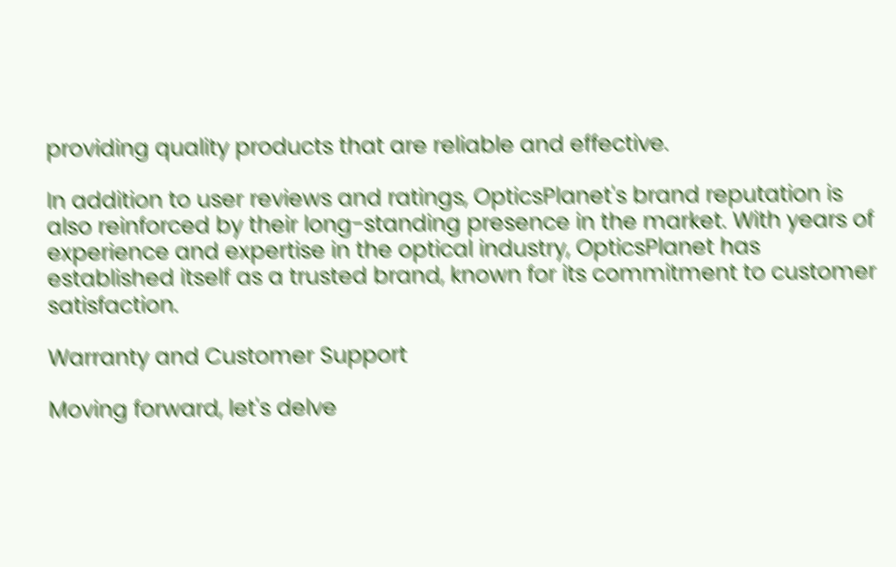providing quality products that are reliable and effective.

In addition to user reviews and ratings, OpticsPlanet's brand reputation is also reinforced by their long-standing presence in the market. With years of experience and expertise in the optical industry, OpticsPlanet has established itself as a trusted brand, known for its commitment to customer satisfaction.

Warranty and Customer Support

Moving forward, let's delve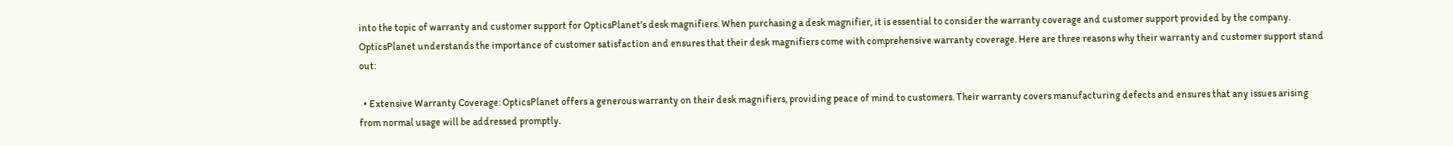into the topic of warranty and customer support for OpticsPlanet's desk magnifiers. When purchasing a desk magnifier, it is essential to consider the warranty coverage and customer support provided by the company. OpticsPlanet understands the importance of customer satisfaction and ensures that their desk magnifiers come with comprehensive warranty coverage. Here are three reasons why their warranty and customer support stand out:

  • Extensive Warranty Coverage: OpticsPlanet offers a generous warranty on their desk magnifiers, providing peace of mind to customers. Their warranty covers manufacturing defects and ensures that any issues arising from normal usage will be addressed promptly.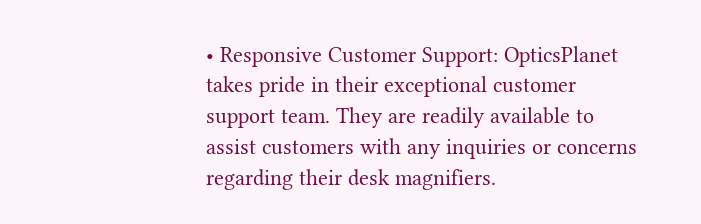• Responsive Customer Support: OpticsPlanet takes pride in their exceptional customer support team. They are readily available to assist customers with any inquiries or concerns regarding their desk magnifiers.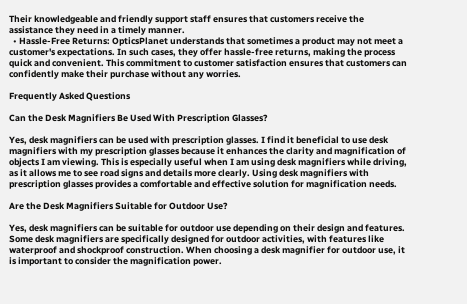Their knowledgeable and friendly support staff ensures that customers receive the assistance they need in a timely manner.
  • Hassle-Free Returns: OpticsPlanet understands that sometimes a product may not meet a customer's expectations. In such cases, they offer hassle-free returns, making the process quick and convenient. This commitment to customer satisfaction ensures that customers can confidently make their purchase without any worries.

Frequently Asked Questions

Can the Desk Magnifiers Be Used With Prescription Glasses?

Yes, desk magnifiers can be used with prescription glasses. I find it beneficial to use desk magnifiers with my prescription glasses because it enhances the clarity and magnification of objects I am viewing. This is especially useful when I am using desk magnifiers while driving, as it allows me to see road signs and details more clearly. Using desk magnifiers with prescription glasses provides a comfortable and effective solution for magnification needs.

Are the Desk Magnifiers Suitable for Outdoor Use?

Yes, desk magnifiers can be suitable for outdoor use depending on their design and features. Some desk magnifiers are specifically designed for outdoor activities, with features like waterproof and shockproof construction. When choosing a desk magnifier for outdoor use, it is important to consider the magnification power.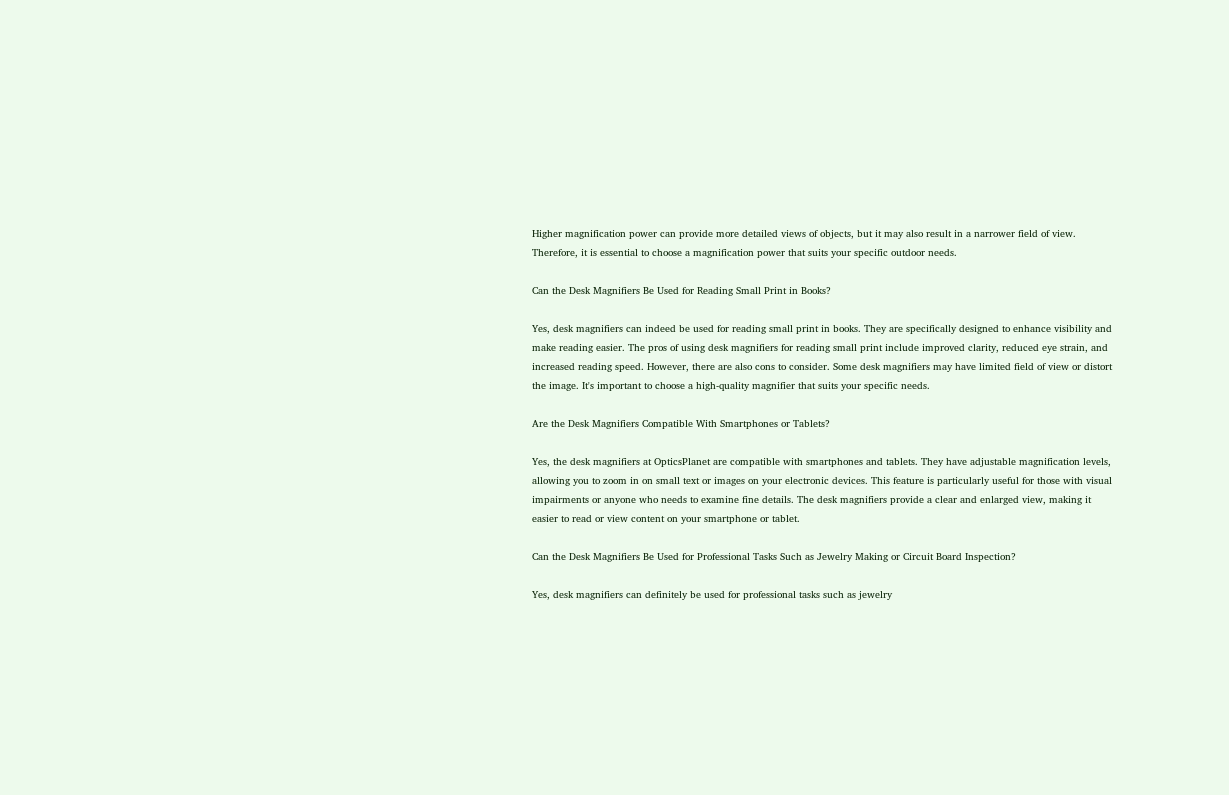Higher magnification power can provide more detailed views of objects, but it may also result in a narrower field of view. Therefore, it is essential to choose a magnification power that suits your specific outdoor needs.

Can the Desk Magnifiers Be Used for Reading Small Print in Books?

Yes, desk magnifiers can indeed be used for reading small print in books. They are specifically designed to enhance visibility and make reading easier. The pros of using desk magnifiers for reading small print include improved clarity, reduced eye strain, and increased reading speed. However, there are also cons to consider. Some desk magnifiers may have limited field of view or distort the image. It's important to choose a high-quality magnifier that suits your specific needs.

Are the Desk Magnifiers Compatible With Smartphones or Tablets?

Yes, the desk magnifiers at OpticsPlanet are compatible with smartphones and tablets. They have adjustable magnification levels, allowing you to zoom in on small text or images on your electronic devices. This feature is particularly useful for those with visual impairments or anyone who needs to examine fine details. The desk magnifiers provide a clear and enlarged view, making it easier to read or view content on your smartphone or tablet.

Can the Desk Magnifiers Be Used for Professional Tasks Such as Jewelry Making or Circuit Board Inspection?

Yes, desk magnifiers can definitely be used for professional tasks such as jewelry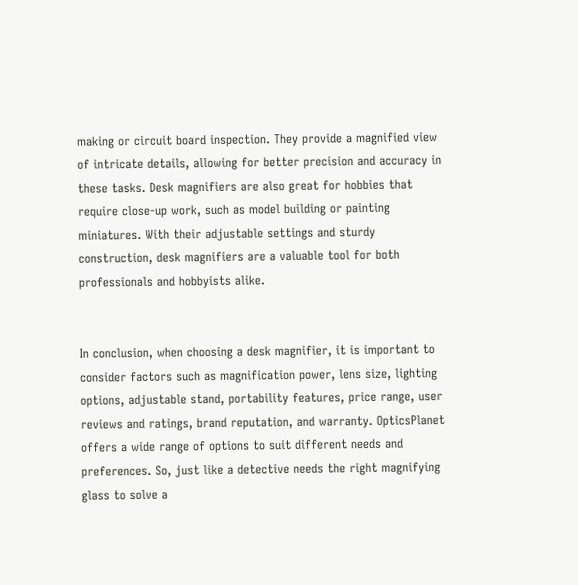making or circuit board inspection. They provide a magnified view of intricate details, allowing for better precision and accuracy in these tasks. Desk magnifiers are also great for hobbies that require close-up work, such as model building or painting miniatures. With their adjustable settings and sturdy construction, desk magnifiers are a valuable tool for both professionals and hobbyists alike.


In conclusion, when choosing a desk magnifier, it is important to consider factors such as magnification power, lens size, lighting options, adjustable stand, portability features, price range, user reviews and ratings, brand reputation, and warranty. OpticsPlanet offers a wide range of options to suit different needs and preferences. So, just like a detective needs the right magnifying glass to solve a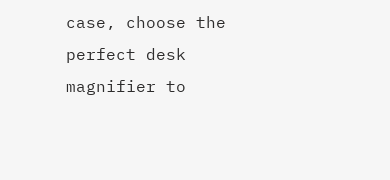case, choose the perfect desk magnifier to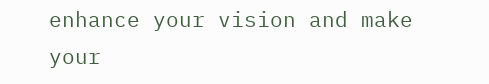enhance your vision and make your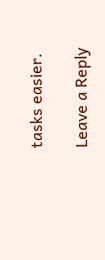tasks easier.

Leave a Reply